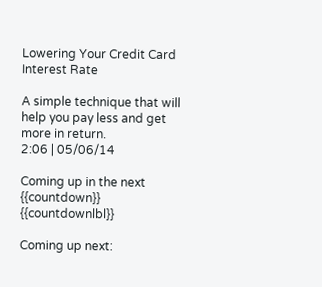Lowering Your Credit Card Interest Rate

A simple technique that will help you pay less and get more in return.
2:06 | 05/06/14

Coming up in the next {{countdown}} {{countdownlbl}}

Coming up next: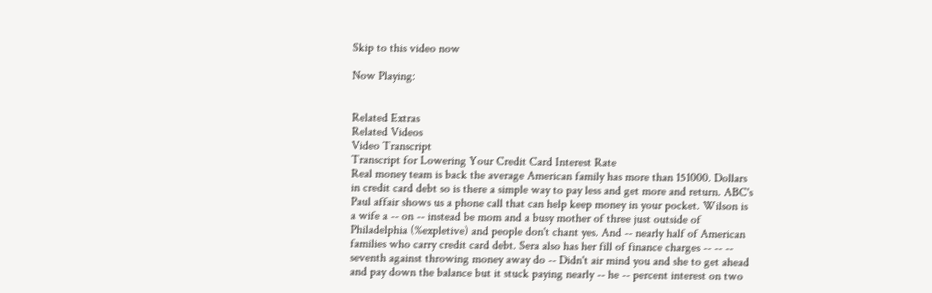Skip to this video now

Now Playing:


Related Extras
Related Videos
Video Transcript
Transcript for Lowering Your Credit Card Interest Rate
Real money team is back the average American family has more than 151000. Dollars in credit card debt so is there a simple way to pay less and get more and return. ABC's Paul affair shows us a phone call that can help keep money in your pocket. Wilson is a wife a -- on -- instead be mom and a busy mother of three just outside of Philadelphia (%expletive) and people don't chant yes. And -- nearly half of American families who carry credit card debt. Sera also has her fill of finance charges -- -- -- seventh against throwing money away do -- Didn't air mind you and she to get ahead and pay down the balance but it stuck paying nearly -- he -- percent interest on two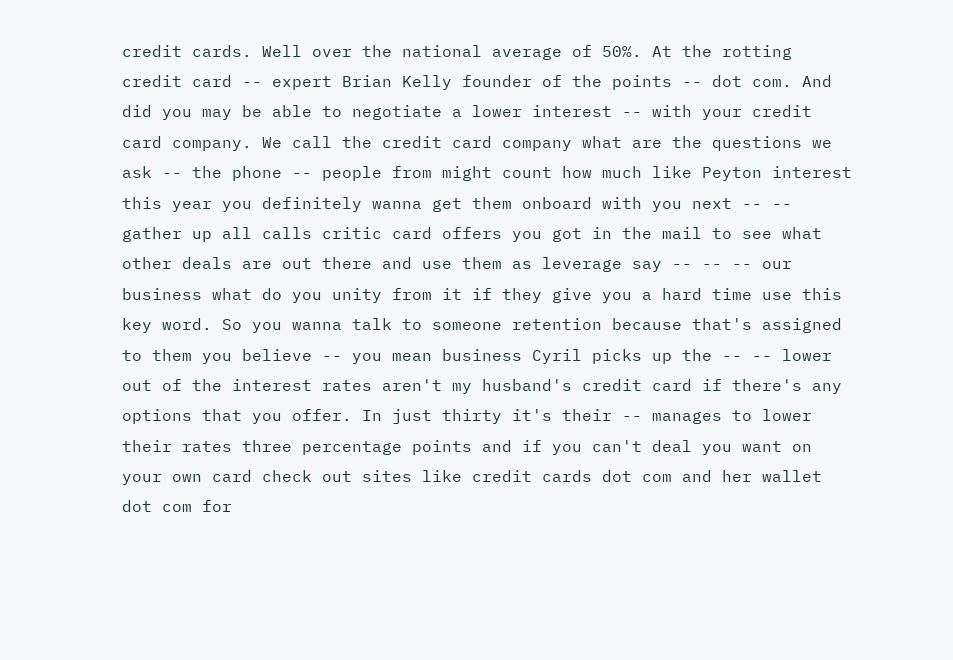credit cards. Well over the national average of 50%. At the rotting credit card -- expert Brian Kelly founder of the points -- dot com. And did you may be able to negotiate a lower interest -- with your credit card company. We call the credit card company what are the questions we ask -- the phone -- people from might count how much like Peyton interest this year you definitely wanna get them onboard with you next -- -- gather up all calls critic card offers you got in the mail to see what other deals are out there and use them as leverage say -- -- -- our business what do you unity from it if they give you a hard time use this key word. So you wanna talk to someone retention because that's assigned to them you believe -- you mean business Cyril picks up the -- -- lower out of the interest rates aren't my husband's credit card if there's any options that you offer. In just thirty it's their -- manages to lower their rates three percentage points and if you can't deal you want on your own card check out sites like credit cards dot com and her wallet dot com for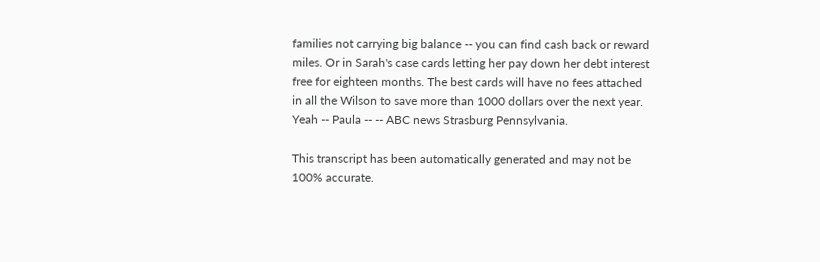families not carrying big balance -- you can find cash back or reward miles. Or in Sarah's case cards letting her pay down her debt interest free for eighteen months. The best cards will have no fees attached in all the Wilson to save more than 1000 dollars over the next year. Yeah -- Paula -- -- ABC news Strasburg Pennsylvania.

This transcript has been automatically generated and may not be 100% accurate.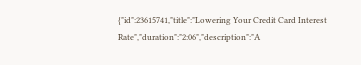{"id":23615741,"title":"Lowering Your Credit Card Interest Rate","duration":"2:06","description":"A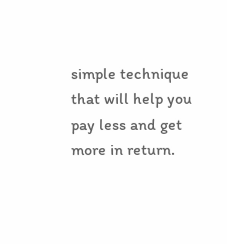simple technique that will help you pay less and get more in return.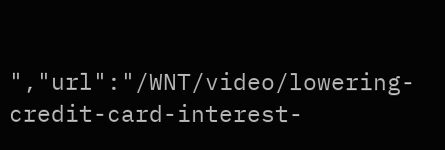","url":"/WNT/video/lowering-credit-card-interest-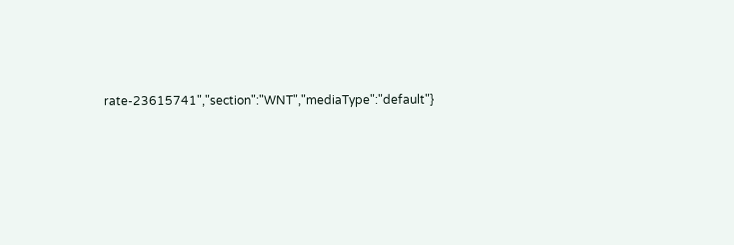rate-23615741","section":"WNT","mediaType":"default"}